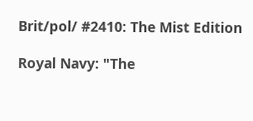Brit/pol/ #2410: The Mist Edition

Royal Navy: "The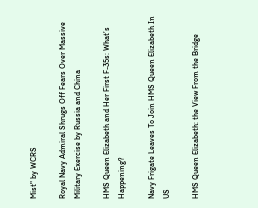Mist" by WCRS

Royal Navy Admiral Shrugs Off Fears Over Massive Military Exercise by Russia and China

HMS Queen Elizabeth and Her First F-35s: What’s Happening?

Navy Frigate Leaves To Join HMS Queen Elizabeth In US

HMS Queen Elizabeth: the View From the Bridge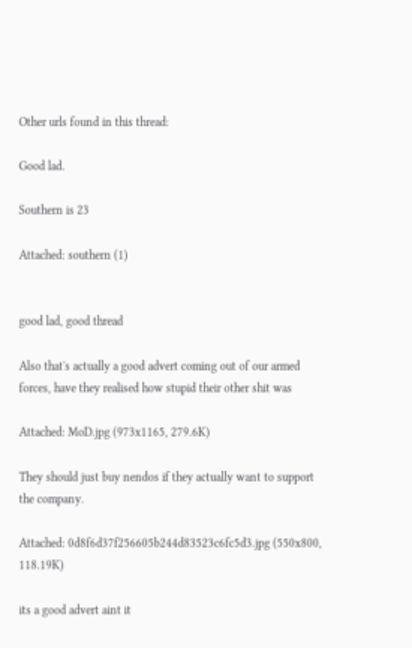Other urls found in this thread:

Good lad.

Southern is 23

Attached: southern (1)


good lad, good thread

Also that's actually a good advert coming out of our armed forces, have they realised how stupid their other shit was

Attached: MoD.jpg (973x1165, 279.6K)

They should just buy nendos if they actually want to support the company.

Attached: 0d8f6d37f256605b244d83523c6fc5d3.jpg (550x800, 118.19K)

its a good advert aint it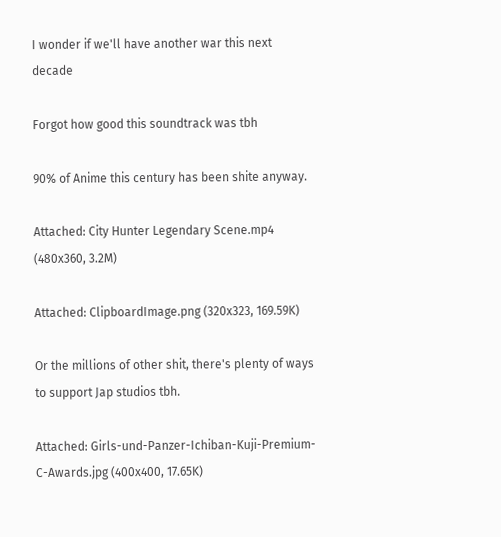I wonder if we'll have another war this next decade

Forgot how good this soundtrack was tbh

90% of Anime this century has been shite anyway.

Attached: City Hunter Legendary Scene.mp4 (480x360, 3.2M)

Attached: ClipboardImage.png (320x323, 169.59K)

Or the millions of other shit, there's plenty of ways to support Jap studios tbh.

Attached: Girls-und-Panzer-Ichiban-Kuji-Premium-C-Awards.jpg (400x400, 17.65K)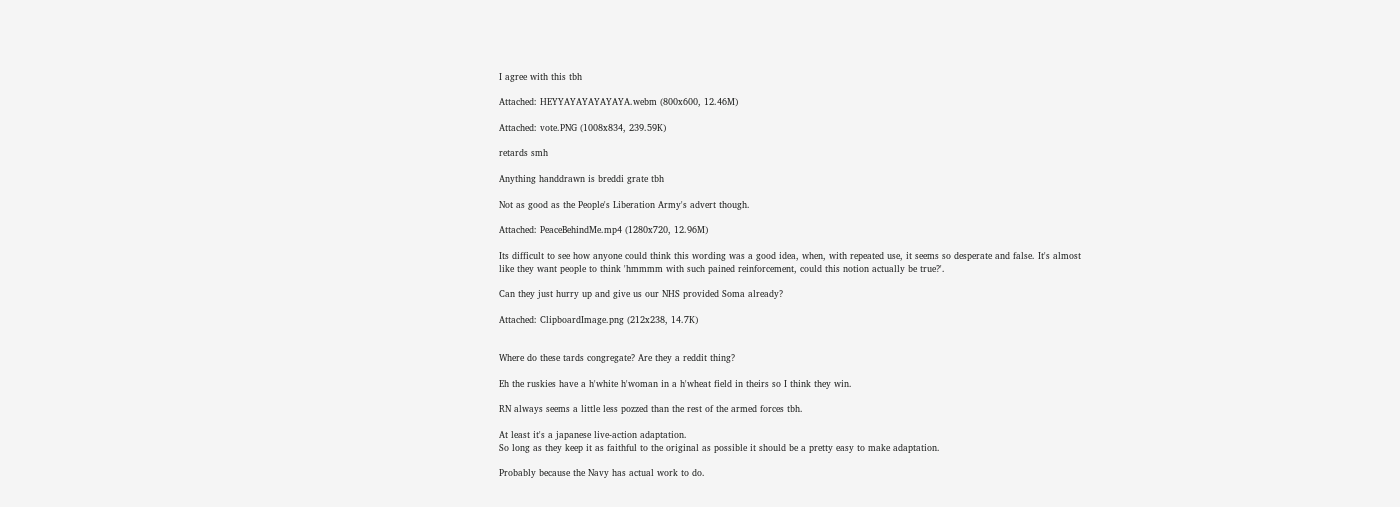I agree with this tbh

Attached: HEYYAYAYAYAYAYA.webm (800x600, 12.46M)

Attached: vote.PNG (1008x834, 239.59K)

retards smh

Anything handdrawn is breddi grate tbh

Not as good as the People's Liberation Army's advert though.

Attached: PeaceBehindMe.mp4 (1280x720, 12.96M)

Its difficult to see how anyone could think this wording was a good idea, when, with repeated use, it seems so desperate and false. It's almost like they want people to think 'hmmmm with such pained reinforcement, could this notion actually be true?'.

Can they just hurry up and give us our NHS provided Soma already?

Attached: ClipboardImage.png (212x238, 14.7K)


Where do these tards congregate? Are they a reddit thing?

Eh the ruskies have a h'white h'woman in a h'wheat field in theirs so I think they win.

RN always seems a little less pozzed than the rest of the armed forces tbh.

At least it's a japanese live-action adaptation.
So long as they keep it as faithful to the original as possible it should be a pretty easy to make adaptation.

Probably because the Navy has actual work to do.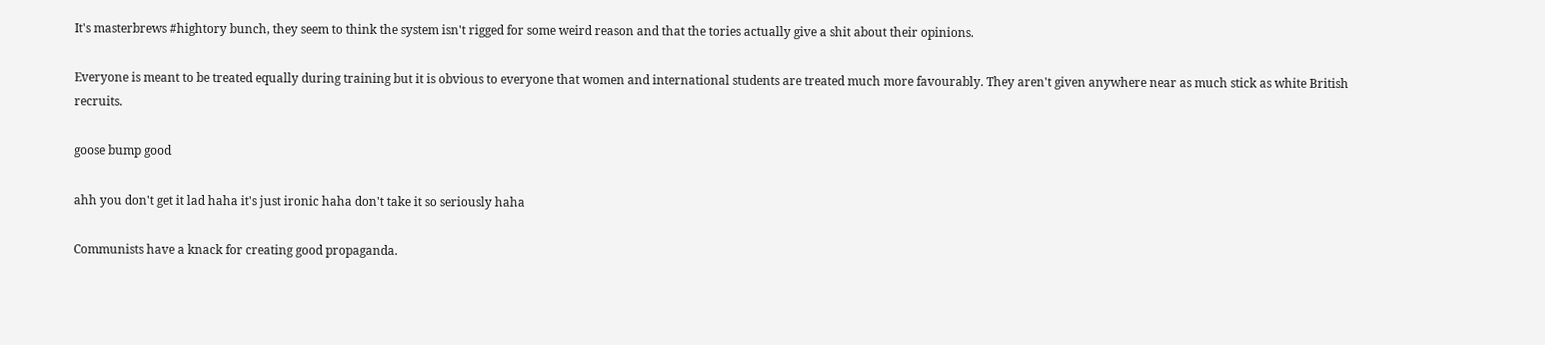It's masterbrews #hightory bunch, they seem to think the system isn't rigged for some weird reason and that the tories actually give a shit about their opinions.

Everyone is meant to be treated equally during training but it is obvious to everyone that women and international students are treated much more favourably. They aren't given anywhere near as much stick as white British recruits.

goose bump good

ahh you don't get it lad haha it's just ironic haha don't take it so seriously haha

Communists have a knack for creating good propaganda.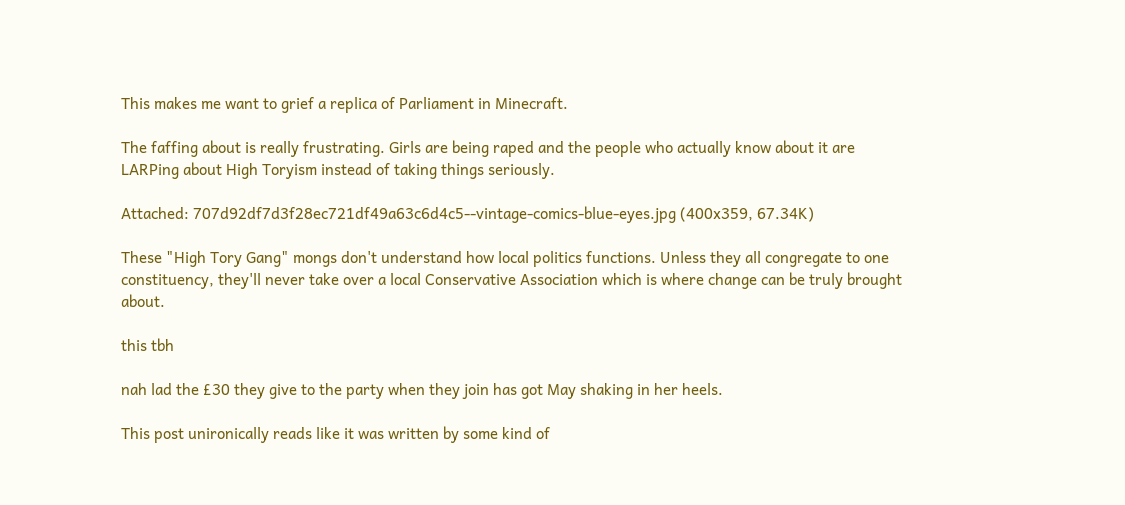This makes me want to grief a replica of Parliament in Minecraft.

The faffing about is really frustrating. Girls are being raped and the people who actually know about it are LARPing about High Toryism instead of taking things seriously.

Attached: 707d92df7d3f28ec721df49a63c6d4c5--vintage-comics-blue-eyes.jpg (400x359, 67.34K)

These "High Tory Gang" mongs don't understand how local politics functions. Unless they all congregate to one constituency, they'll never take over a local Conservative Association which is where change can be truly brought about.

this tbh

nah lad the £30 they give to the party when they join has got May shaking in her heels.

This post unironically reads like it was written by some kind of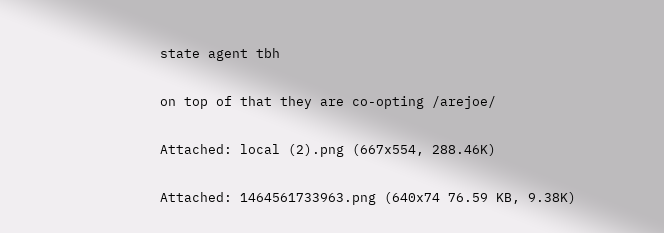state agent tbh

on top of that they are co-opting /arejoe/

Attached: local (2).png (667x554, 288.46K)

Attached: 1464561733963.png (640x74 76.59 KB, 9.38K)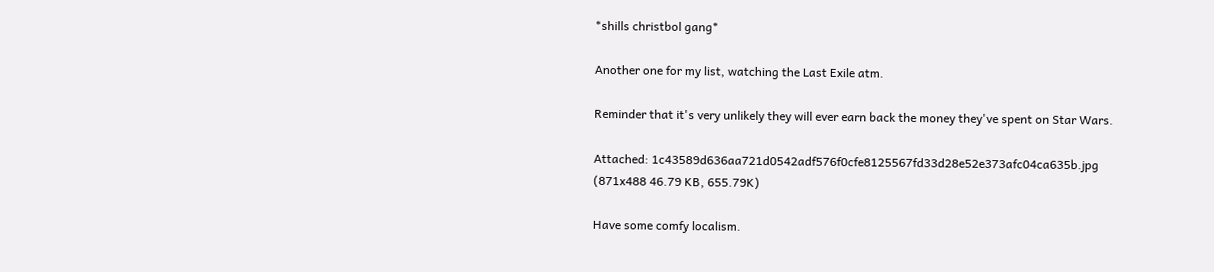*shills christbol gang*

Another one for my list, watching the Last Exile atm.

Reminder that it's very unlikely they will ever earn back the money they've spent on Star Wars.

Attached: 1c43589d636aa721d0542adf576f0cfe8125567fd33d28e52e373afc04ca635b.jpg (871x488 46.79 KB, 655.79K)

Have some comfy localism.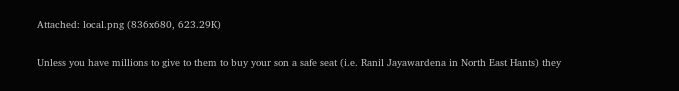Attached: local.png (836x680, 623.29K)

Unless you have millions to give to them to buy your son a safe seat (i.e. Ranil Jayawardena in North East Hants) they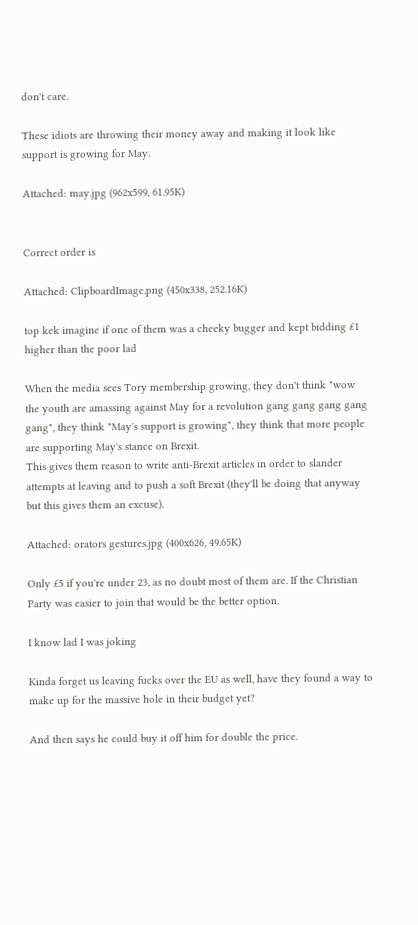don't care.

These idiots are throwing their money away and making it look like support is growing for May.

Attached: may.jpg (962x599, 61.95K)


Correct order is

Attached: ClipboardImage.png (450x338, 252.16K)

top kek imagine if one of them was a cheeky bugger and kept bidding £1 higher than the poor lad

When the media sees Tory membership growing, they don't think "wow the youth are amassing against May for a revolution gang gang gang gang gang", they think "May's support is growing", they think that more people are supporting May's stance on Brexit.
This gives them reason to write anti-Brexit articles in order to slander attempts at leaving and to push a soft Brexit (they'll be doing that anyway but this gives them an excuse).

Attached: orators gestures.jpg (400x626, 49.65K)

Only £5 if you're under 23, as no doubt most of them are. If the Christian Party was easier to join that would be the better option.

I know lad I was joking

Kinda forget us leaving fucks over the EU as well, have they found a way to make up for the massive hole in their budget yet?

And then says he could buy it off him for double the price.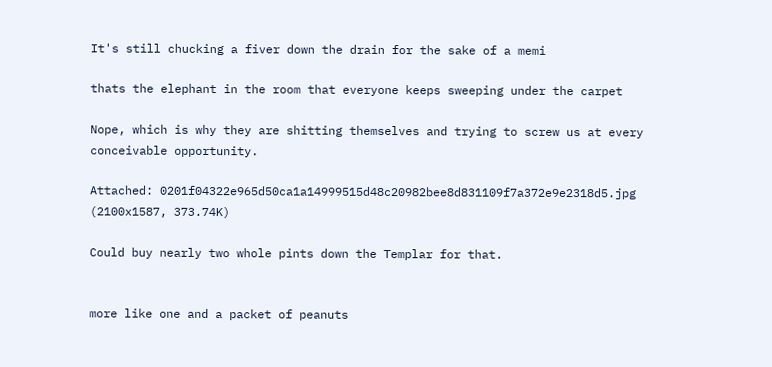It's still chucking a fiver down the drain for the sake of a memi

thats the elephant in the room that everyone keeps sweeping under the carpet

Nope, which is why they are shitting themselves and trying to screw us at every conceivable opportunity.

Attached: 0201f04322e965d50ca1a14999515d48c20982bee8d831109f7a372e9e2318d5.jpg (2100x1587, 373.74K)

Could buy nearly two whole pints down the Templar for that.


more like one and a packet of peanuts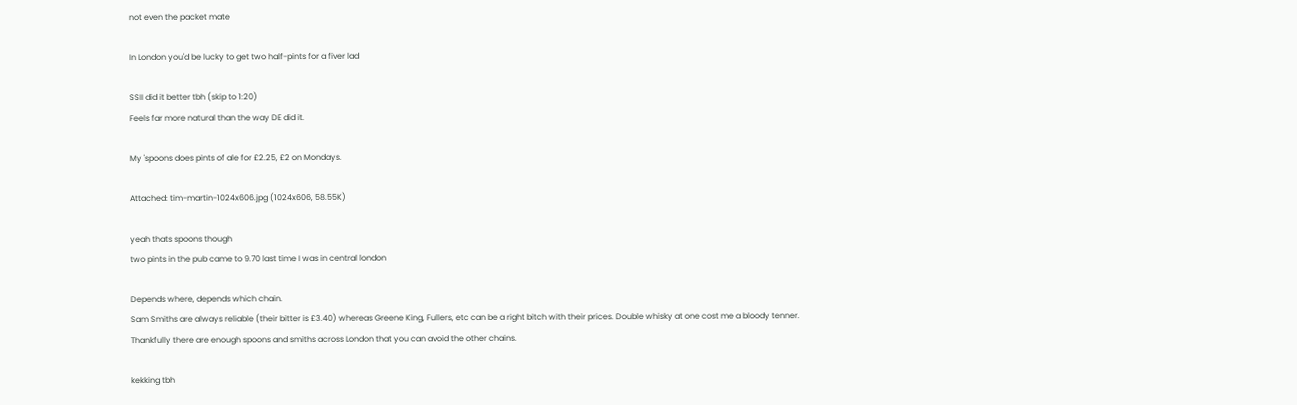not even the packet mate

In London you'd be lucky to get two half-pints for a fiver lad

SSII did it better tbh (skip to 1:20)
Feels far more natural than the way DE did it.

My 'spoons does pints of ale for £2.25, £2 on Mondays.

Attached: tim-martin-1024x606.jpg (1024x606, 58.55K)

yeah thats spoons though
two pints in the pub came to 9.70 last time I was in central london

Depends where, depends which chain.
Sam Smiths are always reliable (their bitter is £3.40) whereas Greene King, Fullers, etc can be a right bitch with their prices. Double whisky at one cost me a bloody tenner.
Thankfully there are enough spoons and smiths across London that you can avoid the other chains.

kekking tbh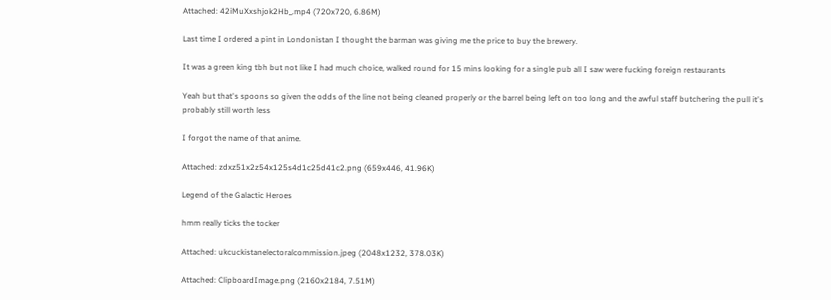Attached: 42iMuXxshjok2Hb_.mp4 (720x720, 6.86M)

Last time I ordered a pint in Londonistan I thought the barman was giving me the price to buy the brewery.

It was a green king tbh but not like I had much choice, walked round for 15 mins looking for a single pub all I saw were fucking foreign restaurants

Yeah but that's spoons so given the odds of the line not being cleaned properly or the barrel being left on too long and the awful staff butchering the pull it's probably still worth less

I forgot the name of that anime.

Attached: zdxz51x2z54x125s4d1c25d41c2.png (659x446, 41.96K)

Legend of the Galactic Heroes

hmm really ticks the tocker

Attached: ukcuckistanelectoralcommission.jpeg (2048x1232, 378.03K)

Attached: ClipboardImage.png (2160x2184, 7.51M)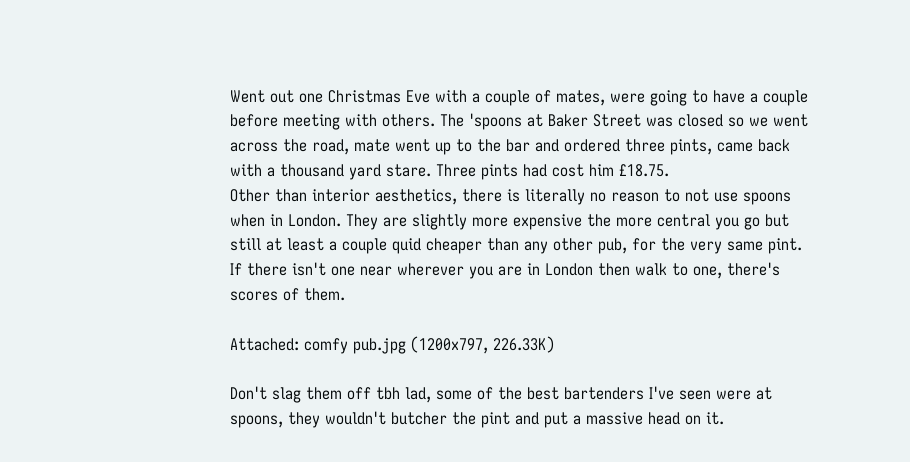Went out one Christmas Eve with a couple of mates, were going to have a couple before meeting with others. The 'spoons at Baker Street was closed so we went across the road, mate went up to the bar and ordered three pints, came back with a thousand yard stare. Three pints had cost him £18.75.
Other than interior aesthetics, there is literally no reason to not use spoons when in London. They are slightly more expensive the more central you go but still at least a couple quid cheaper than any other pub, for the very same pint. If there isn't one near wherever you are in London then walk to one, there's scores of them.

Attached: comfy pub.jpg (1200x797, 226.33K)

Don't slag them off tbh lad, some of the best bartenders I've seen were at spoons, they wouldn't butcher the pint and put a massive head on it.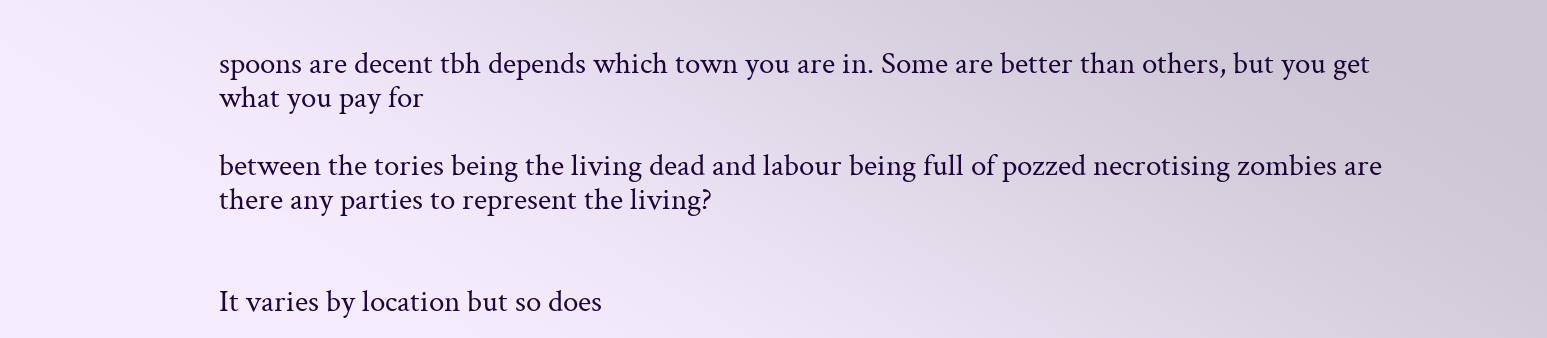spoons are decent tbh depends which town you are in. Some are better than others, but you get what you pay for

between the tories being the living dead and labour being full of pozzed necrotising zombies are there any parties to represent the living?


It varies by location but so does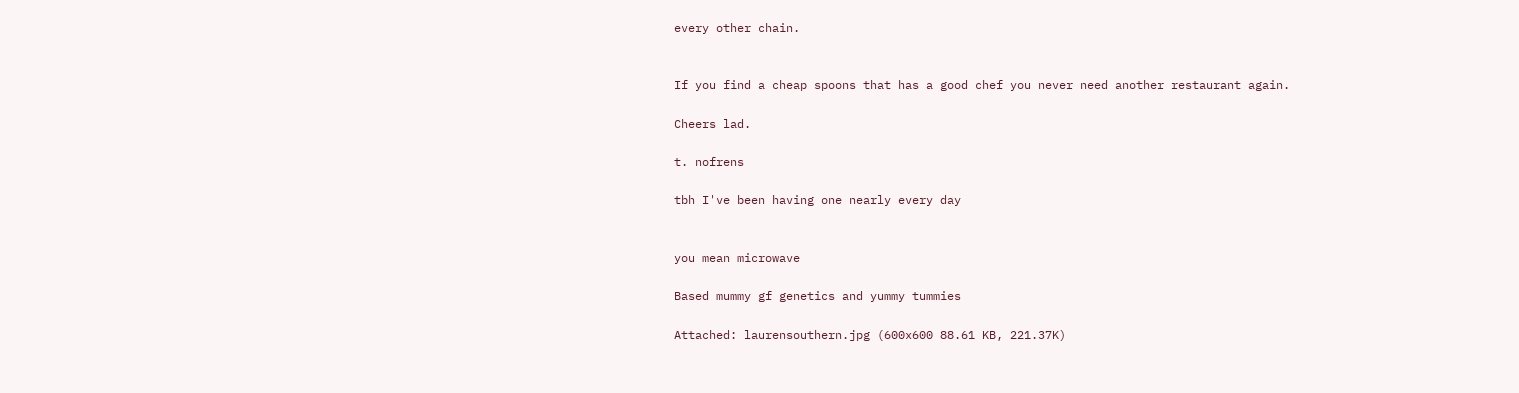every other chain.


If you find a cheap spoons that has a good chef you never need another restaurant again.

Cheers lad.

t. nofrens

tbh I've been having one nearly every day


you mean microwave

Based mummy gf genetics and yummy tummies

Attached: laurensouthern.jpg (600x600 88.61 KB, 221.37K)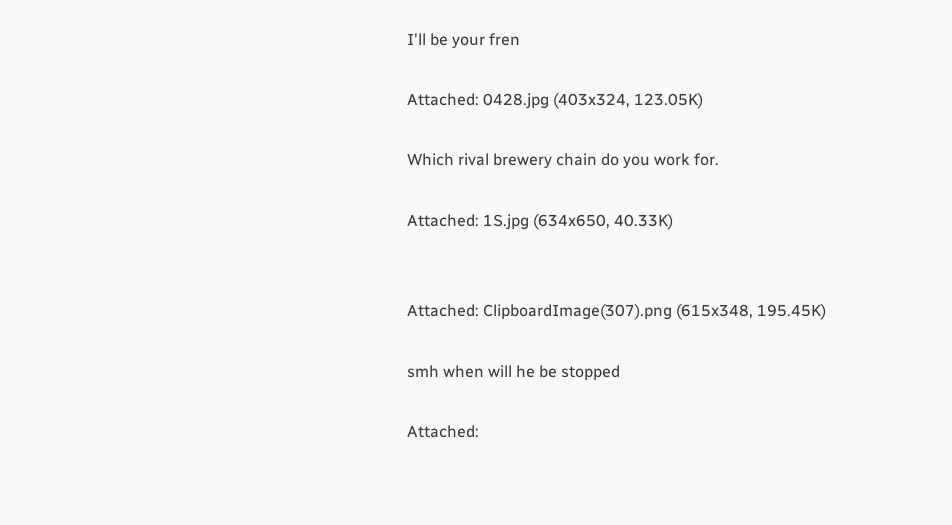I'll be your fren

Attached: 0428.jpg (403x324, 123.05K)

Which rival brewery chain do you work for.

Attached: 1S.jpg (634x650, 40.33K)


Attached: ClipboardImage(307).png (615x348, 195.45K)

smh when will he be stopped

Attached: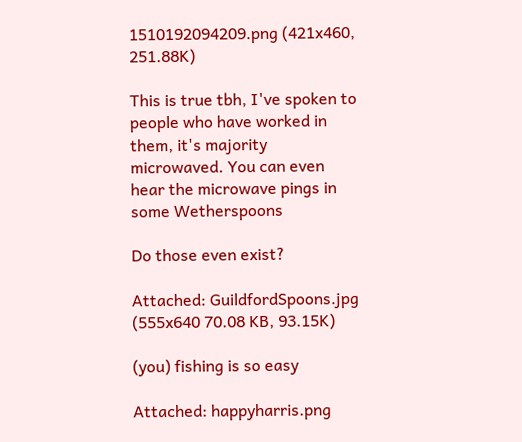1510192094209.png (421x460, 251.88K)

This is true tbh, I've spoken to people who have worked in them, it's majority microwaved. You can even hear the microwave pings in some Wetherspoons

Do those even exist?

Attached: GuildfordSpoons.jpg (555x640 70.08 KB, 93.15K)

(you) fishing is so easy

Attached: happyharris.png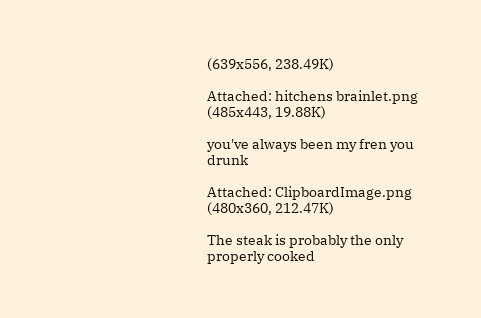(639x556, 238.49K)

Attached: hitchens brainlet.png (485x443, 19.88K)

you've always been my fren you drunk

Attached: ClipboardImage.png (480x360, 212.47K)

The steak is probably the only properly cooked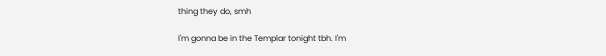thing they do, smh

I'm gonna be in the Templar tonight tbh. I'm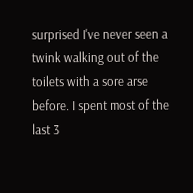surprised I've never seen a twink walking out of the toilets with a sore arse before. I spent most of the last 3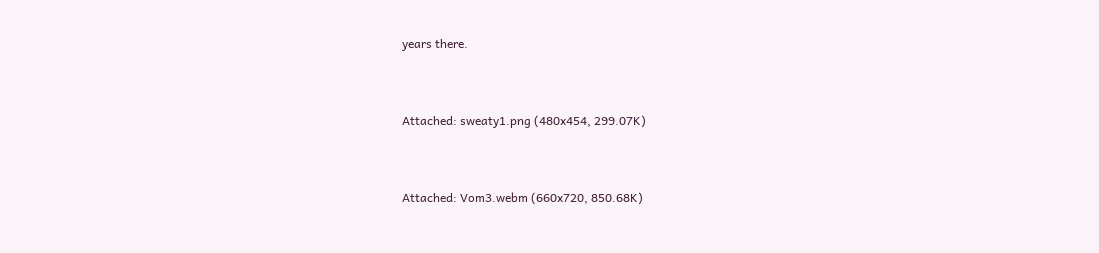years there.


Attached: sweaty1.png (480x454, 299.07K)


Attached: Vom3.webm (660x720, 850.68K)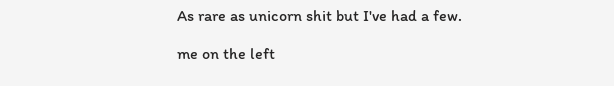As rare as unicorn shit but I've had a few.

me on the left